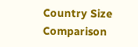Country Size Comparison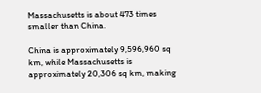Massachusetts is about 473 times smaller than China.

China is approximately 9,596,960 sq km, while Massachusetts is approximately 20,306 sq km, making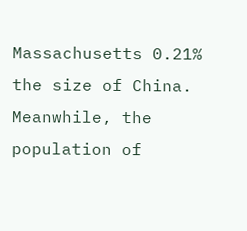Massachusetts 0.21% the size of China. Meanwhile, the population of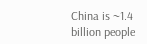China is ~1.4 billion people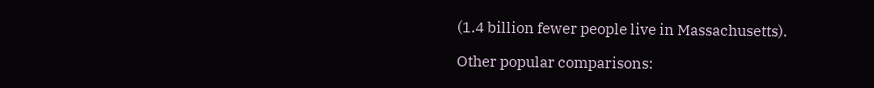(1.4 billion fewer people live in Massachusetts).

Other popular comparisons: